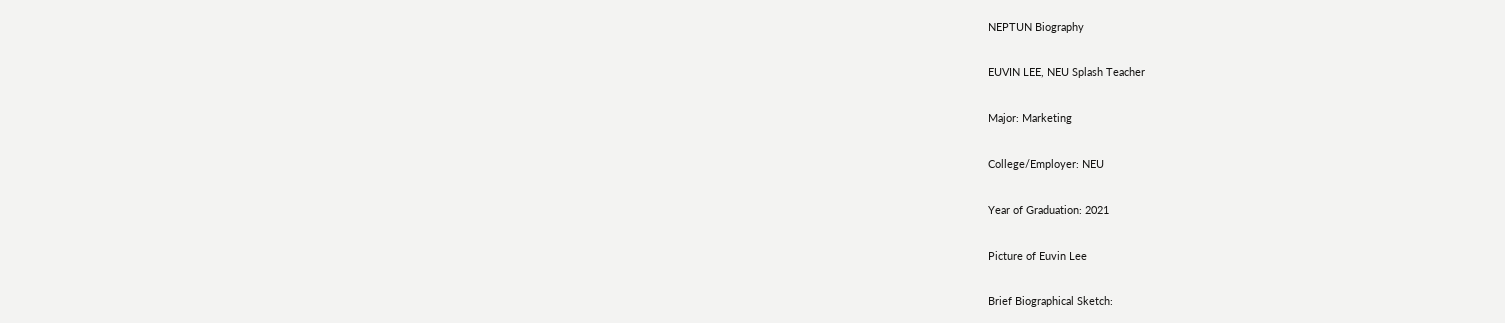NEPTUN Biography

EUVIN LEE, NEU Splash Teacher

Major: Marketing

College/Employer: NEU

Year of Graduation: 2021

Picture of Euvin Lee

Brief Biographical Sketch: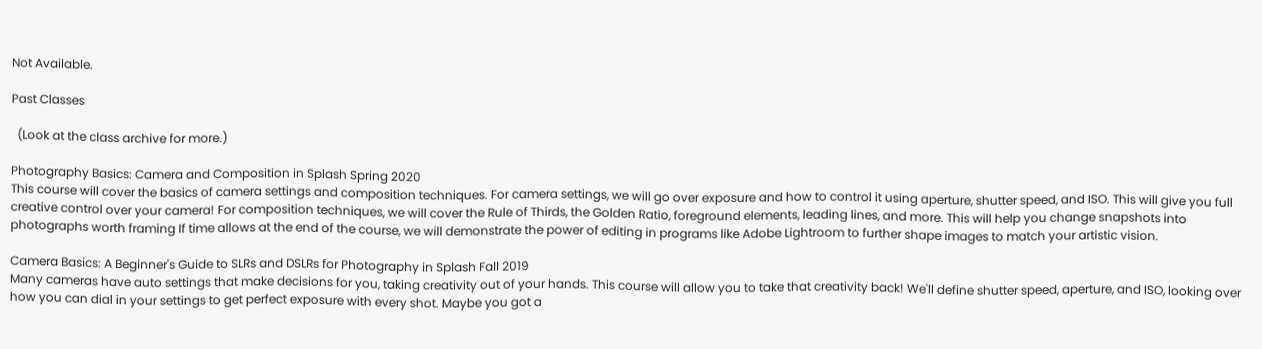Not Available.

Past Classes

  (Look at the class archive for more.)

Photography Basics: Camera and Composition in Splash Spring 2020
This course will cover the basics of camera settings and composition techniques. For camera settings, we will go over exposure and how to control it using aperture, shutter speed, and ISO. This will give you full creative control over your camera! For composition techniques, we will cover the Rule of Thirds, the Golden Ratio, foreground elements, leading lines, and more. This will help you change snapshots into photographs worth framing If time allows at the end of the course, we will demonstrate the power of editing in programs like Adobe Lightroom to further shape images to match your artistic vision.

Camera Basics: A Beginner's Guide to SLRs and DSLRs for Photography in Splash Fall 2019
Many cameras have auto settings that make decisions for you, taking creativity out of your hands. This course will allow you to take that creativity back! We'll define shutter speed, aperture, and ISO, looking over how you can dial in your settings to get perfect exposure with every shot. Maybe you got a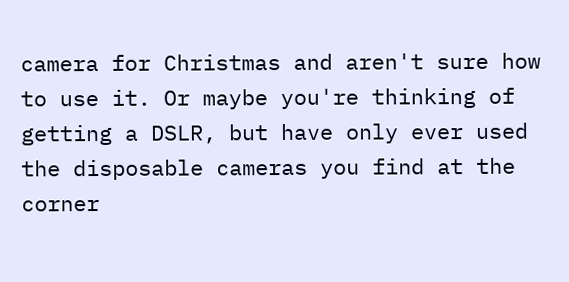camera for Christmas and aren't sure how to use it. Or maybe you're thinking of getting a DSLR, but have only ever used the disposable cameras you find at the corner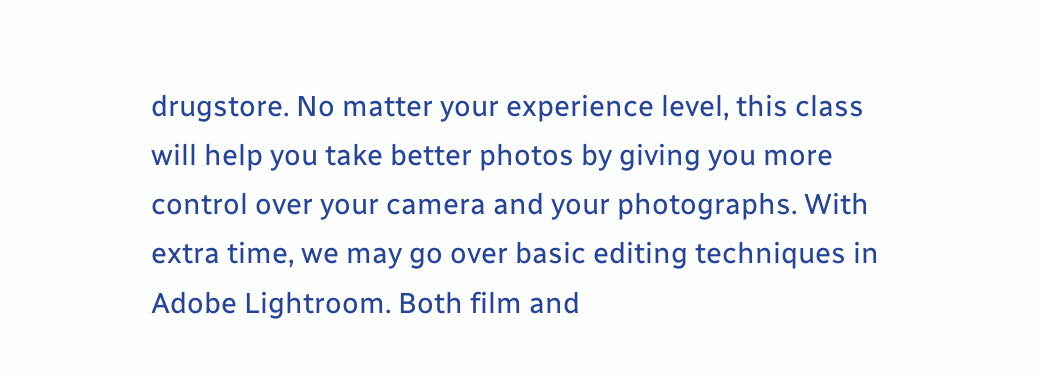drugstore. No matter your experience level, this class will help you take better photos by giving you more control over your camera and your photographs. With extra time, we may go over basic editing techniques in Adobe Lightroom. Both film and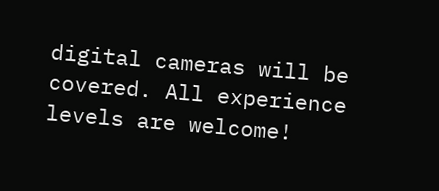digital cameras will be covered. All experience levels are welcome!